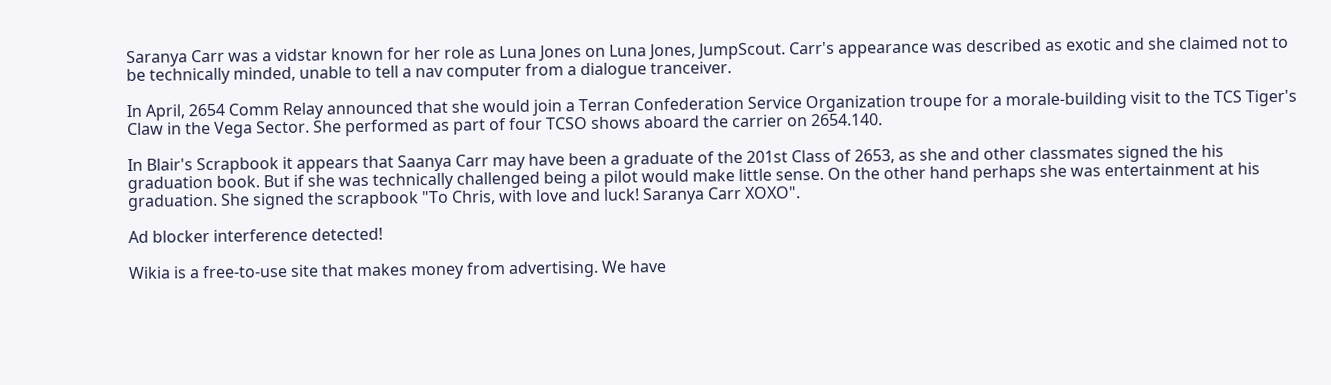Saranya Carr was a vidstar known for her role as Luna Jones on Luna Jones, JumpScout. Carr's appearance was described as exotic and she claimed not to be technically minded, unable to tell a nav computer from a dialogue tranceiver.

In April, 2654 Comm Relay announced that she would join a Terran Confederation Service Organization troupe for a morale-building visit to the TCS Tiger's Claw in the Vega Sector. She performed as part of four TCSO shows aboard the carrier on 2654.140.

In Blair's Scrapbook it appears that Saanya Carr may have been a graduate of the 201st Class of 2653, as she and other classmates signed the his graduation book. But if she was technically challenged being a pilot would make little sense. On the other hand perhaps she was entertainment at his graduation. She signed the scrapbook "To Chris, with love and luck! Saranya Carr XOXO".

Ad blocker interference detected!

Wikia is a free-to-use site that makes money from advertising. We have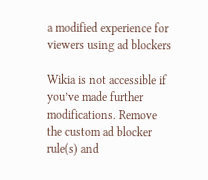a modified experience for viewers using ad blockers

Wikia is not accessible if you’ve made further modifications. Remove the custom ad blocker rule(s) and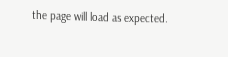the page will load as expected.